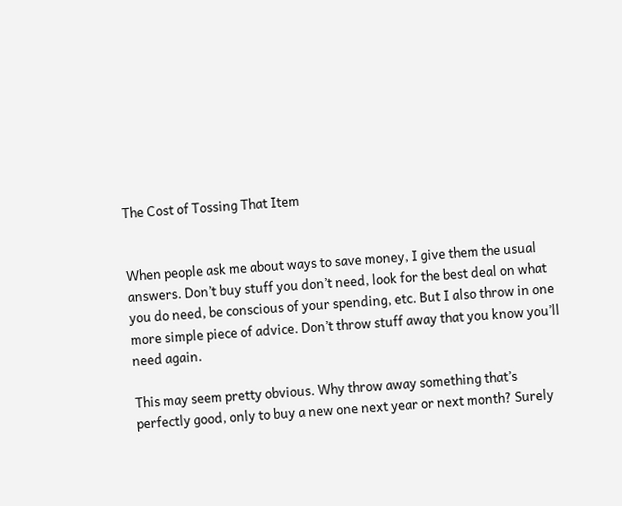The Cost of Tossing That Item


When people ask me about ways to save money, I give them the usual answers. Don’t buy stuff you don’t need, look for the best deal on what you do need, be conscious of your spending, etc. But I also throw in one more simple piece of advice. Don’t throw stuff away that you know you’ll need again.

This may seem pretty obvious. Why throw away something that’s perfectly good, only to buy a new one next year or next month? Surely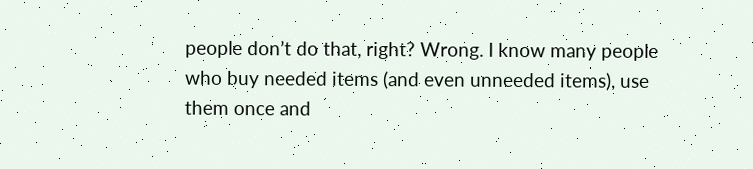people don’t do that, right? Wrong. I know many people who buy needed items (and even unneeded items), use them once and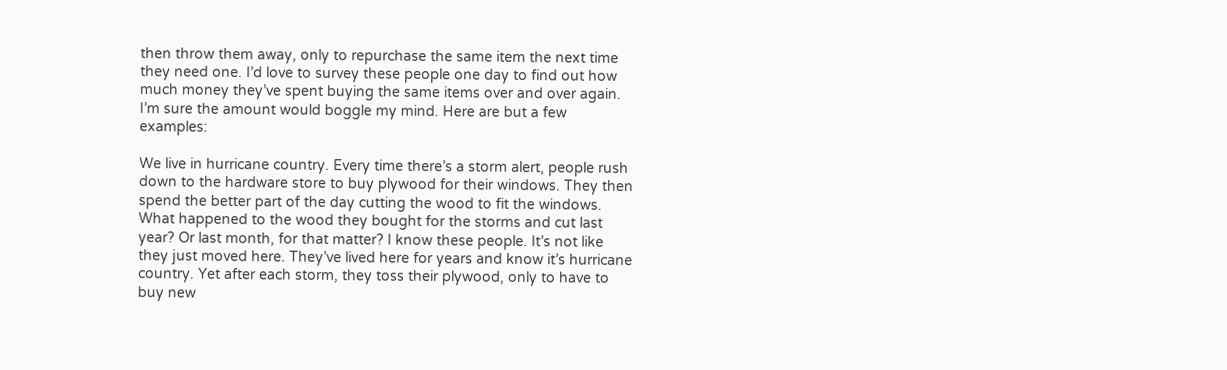then throw them away, only to repurchase the same item the next time they need one. I’d love to survey these people one day to find out how much money they’ve spent buying the same items over and over again. I’m sure the amount would boggle my mind. Here are but a few examples:

We live in hurricane country. Every time there’s a storm alert, people rush down to the hardware store to buy plywood for their windows. They then spend the better part of the day cutting the wood to fit the windows. What happened to the wood they bought for the storms and cut last year? Or last month, for that matter? I know these people. It’s not like they just moved here. They’ve lived here for years and know it’s hurricane country. Yet after each storm, they toss their plywood, only to have to buy new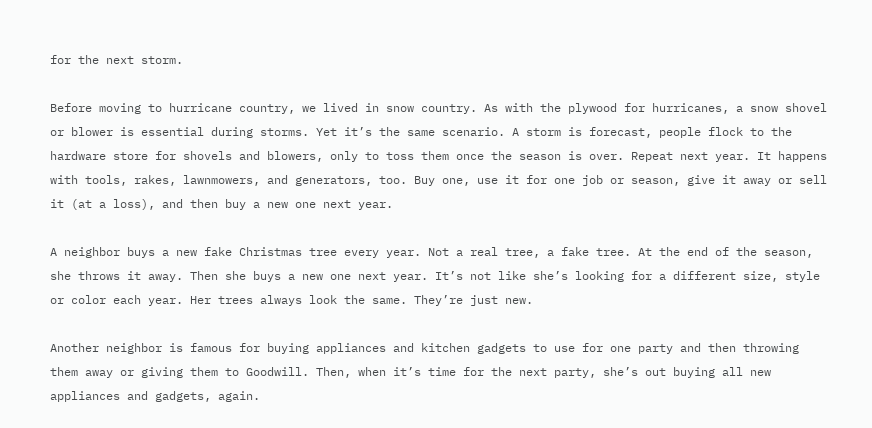for the next storm.

Before moving to hurricane country, we lived in snow country. As with the plywood for hurricanes, a snow shovel or blower is essential during storms. Yet it’s the same scenario. A storm is forecast, people flock to the hardware store for shovels and blowers, only to toss them once the season is over. Repeat next year. It happens with tools, rakes, lawnmowers, and generators, too. Buy one, use it for one job or season, give it away or sell it (at a loss), and then buy a new one next year.

A neighbor buys a new fake Christmas tree every year. Not a real tree, a fake tree. At the end of the season, she throws it away. Then she buys a new one next year. It’s not like she’s looking for a different size, style or color each year. Her trees always look the same. They’re just new.

Another neighbor is famous for buying appliances and kitchen gadgets to use for one party and then throwing them away or giving them to Goodwill. Then, when it’s time for the next party, she’s out buying all new appliances and gadgets, again.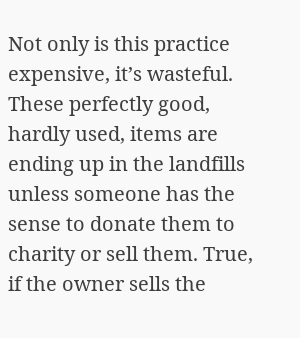Not only is this practice expensive, it’s wasteful. These perfectly good, hardly used, items are ending up in the landfills unless someone has the sense to donate them to charity or sell them. True, if the owner sells the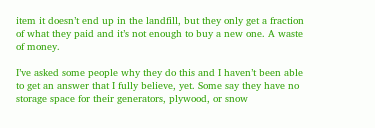item it doesn’t end up in the landfill, but they only get a fraction of what they paid and it’s not enough to buy a new one. A waste of money.

I’ve asked some people why they do this and I haven’t been able to get an answer that I fully believe, yet. Some say they have no storage space for their generators, plywood, or snow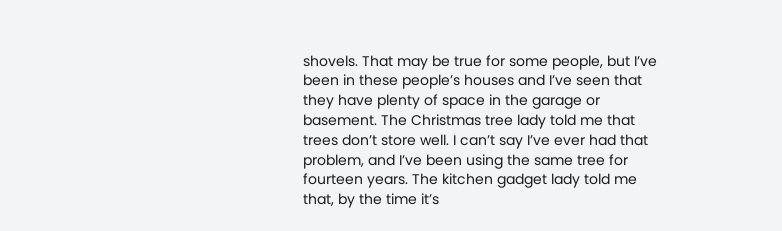shovels. That may be true for some people, but I’ve been in these people’s houses and I’ve seen that they have plenty of space in the garage or basement. The Christmas tree lady told me that trees don’t store well. I can’t say I’ve ever had that problem, and I’ve been using the same tree for fourteen years. The kitchen gadget lady told me that, by the time it’s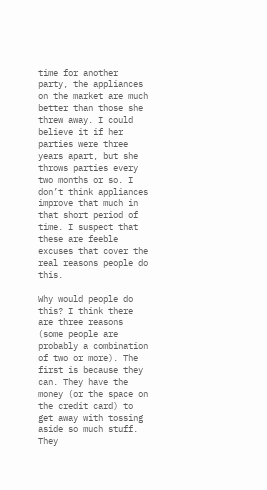time for another party, the appliances on the market are much better than those she threw away. I could believe it if her parties were three years apart, but she throws parties every two months or so. I don’t think appliances improve that much in that short period of time. I suspect that these are feeble excuses that cover the real reasons people do this.

Why would people do this? I think there are three reasons (some people are probably a combination of two or more). The first is because they can. They have the money (or the space on the credit card) to get away with tossing aside so much stuff. They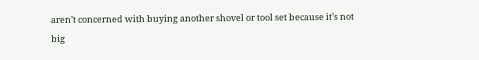aren’t concerned with buying another shovel or tool set because it’s not big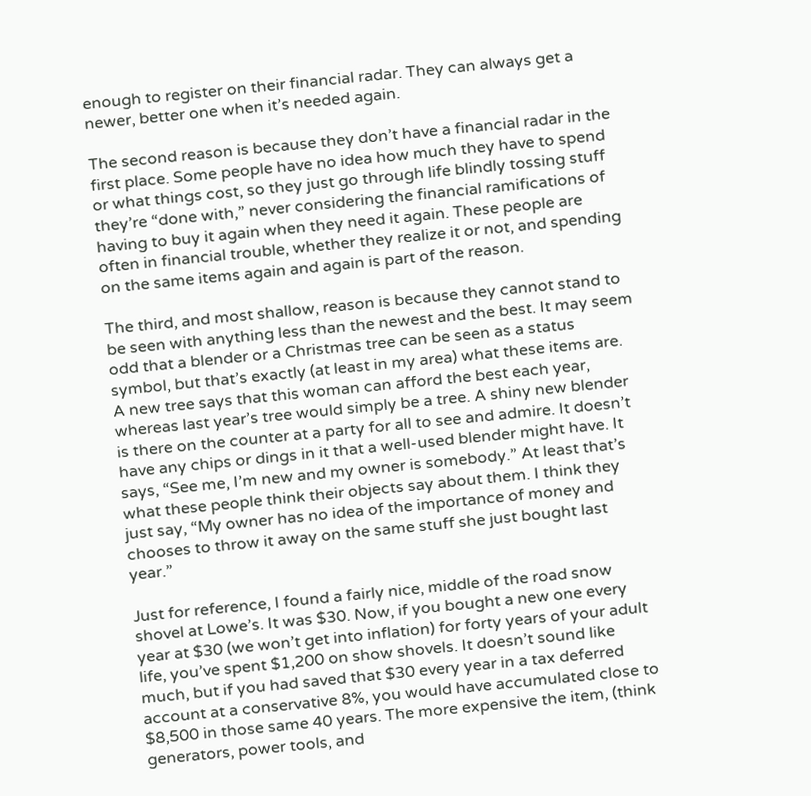enough to register on their financial radar. They can always get a newer, better one when it’s needed again.

The second reason is because they don’t have a financial radar in the first place. Some people have no idea how much they have to spend or what things cost, so they just go through life blindly tossing stuff they’re “done with,” never considering the financial ramifications of having to buy it again when they need it again. These people are often in financial trouble, whether they realize it or not, and spending on the same items again and again is part of the reason.

The third, and most shallow, reason is because they cannot stand to be seen with anything less than the newest and the best. It may seem odd that a blender or a Christmas tree can be seen as a status symbol, but that’s exactly (at least in my area) what these items are. A new tree says that this woman can afford the best each year, whereas last year’s tree would simply be a tree. A shiny new blender is there on the counter at a party for all to see and admire. It doesn’t have any chips or dings in it that a well-used blender might have. It says, “See me, I’m new and my owner is somebody.” At least that’s what these people think their objects say about them. I think they just say, “My owner has no idea of the importance of money and chooses to throw it away on the same stuff she just bought last year.”

Just for reference, I found a fairly nice, middle of the road snow shovel at Lowe’s. It was $30. Now, if you bought a new one every year at $30 (we won’t get into inflation) for forty years of your adult life, you’ve spent $1,200 on show shovels. It doesn’t sound like much, but if you had saved that $30 every year in a tax deferred account at a conservative 8%, you would have accumulated close to $8,500 in those same 40 years. The more expensive the item, (think generators, power tools, and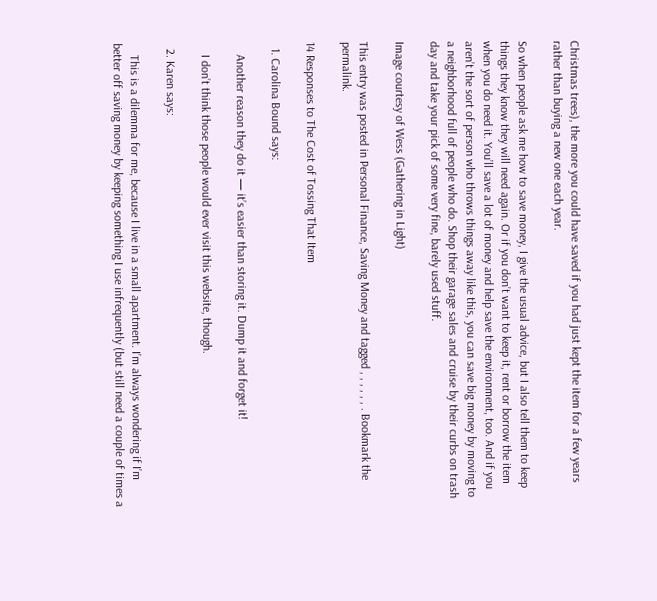Christmas trees), the more you could have saved if you had just kept the item for a few years rather than buying a new one each year.

So when people ask me how to save money, I give the usual advice, but I also tell them to keep things they know they will need again. Or if you don’t want to keep it, rent or borrow the item when you do need it. You’ll save a lot of money and help save the environment, too. And if you aren’t the sort of person who throws things away like this, you can save big money by moving to a neighborhood full of people who do. Shop their garage sales and cruise by their curbs on trash day and take your pick of some very fine, barely used stuff.

Image courtesy of Wess (Gathering in Light)

This entry was posted in Personal Finance, Saving Money and tagged , , , , , , . Bookmark the permalink.

14 Responses to The Cost of Tossing That Item

  1. Carolina Bound says:

    Another reason they do it — it’s easier than storing it. Dump it and forget it!

    I don’t think those people would ever visit this website, though.

  2. Karen says:

    This is a dilemma for me, because I live in a small apartment. I’m always wondering if I’m better off saving money by keeping something I use infrequently (but still need a couple of times a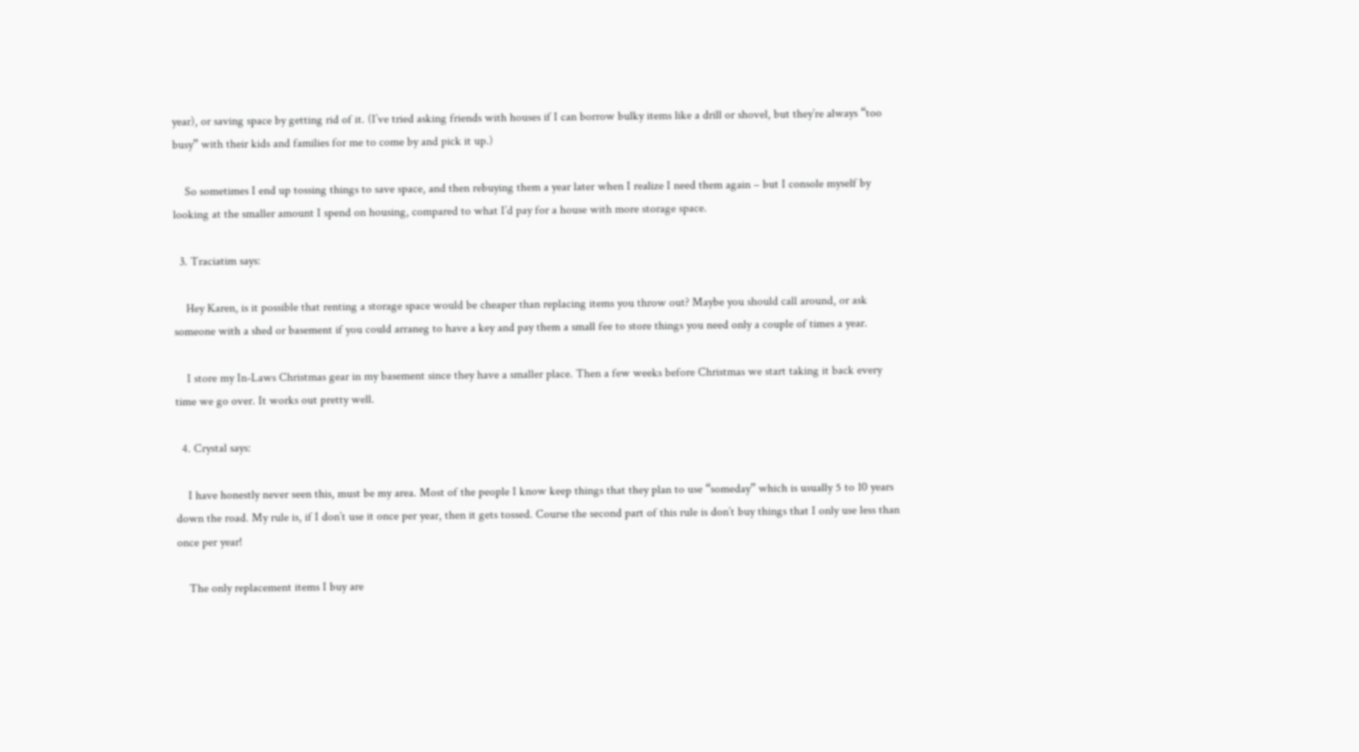year), or saving space by getting rid of it. (I’ve tried asking friends with houses if I can borrow bulky items like a drill or shovel, but they’re always “too busy” with their kids and families for me to come by and pick it up.)

    So sometimes I end up tossing things to save space, and then rebuying them a year later when I realize I need them again – but I console myself by looking at the smaller amount I spend on housing, compared to what I’d pay for a house with more storage space.

  3. Traciatim says:

    Hey Karen, is it possible that renting a storage space would be cheaper than replacing items you throw out? Maybe you should call around, or ask someone with a shed or basement if you could arraneg to have a key and pay them a small fee to store things you need only a couple of times a year.

    I store my In-Laws Christmas gear in my basement since they have a smaller place. Then a few weeks before Christmas we start taking it back every time we go over. It works out pretty well.

  4. Crystal says:

    I have honestly never seen this, must be my area. Most of the people I know keep things that they plan to use “someday” which is usually 5 to 10 years down the road. My rule is, if I don’t use it once per year, then it gets tossed. Course the second part of this rule is don’t buy things that I only use less than once per year!

    The only replacement items I buy are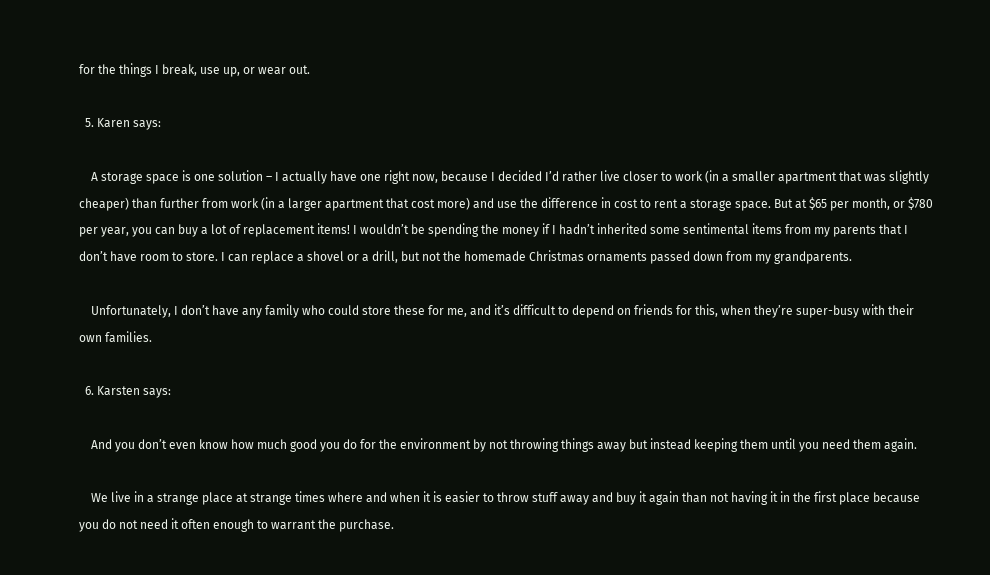for the things I break, use up, or wear out.

  5. Karen says:

    A storage space is one solution – I actually have one right now, because I decided I’d rather live closer to work (in a smaller apartment that was slightly cheaper) than further from work (in a larger apartment that cost more) and use the difference in cost to rent a storage space. But at $65 per month, or $780 per year, you can buy a lot of replacement items! I wouldn’t be spending the money if I hadn’t inherited some sentimental items from my parents that I don’t have room to store. I can replace a shovel or a drill, but not the homemade Christmas ornaments passed down from my grandparents.

    Unfortunately, I don’t have any family who could store these for me, and it’s difficult to depend on friends for this, when they’re super-busy with their own families.

  6. Karsten says:

    And you don’t even know how much good you do for the environment by not throwing things away but instead keeping them until you need them again.

    We live in a strange place at strange times where and when it is easier to throw stuff away and buy it again than not having it in the first place because you do not need it often enough to warrant the purchase.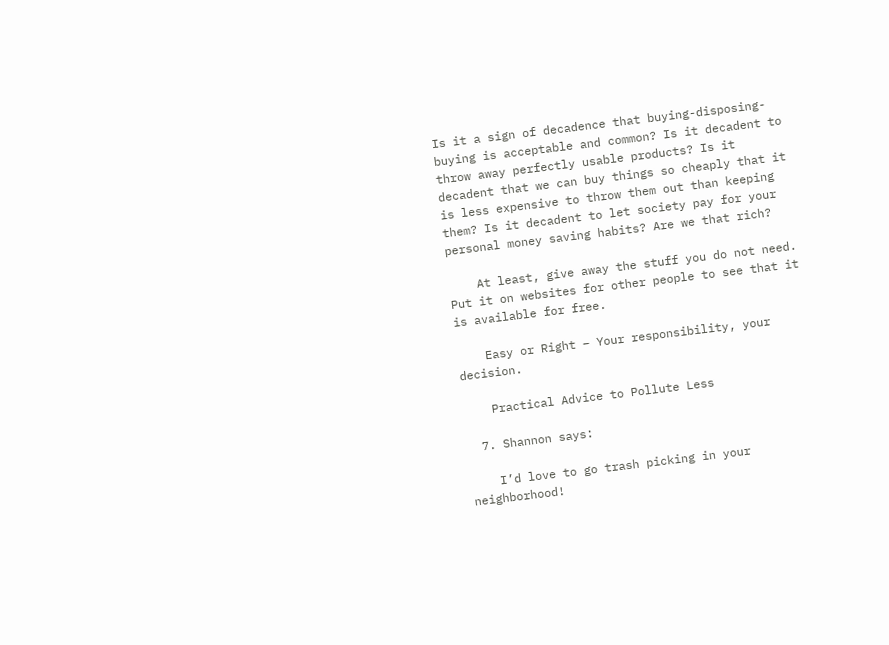Is it a sign of decadence that buying-disposing-buying is acceptable and common? Is it decadent to throw away perfectly usable products? Is it decadent that we can buy things so cheaply that it is less expensive to throw them out than keeping them? Is it decadent to let society pay for your personal money saving habits? Are we that rich?

    At least, give away the stuff you do not need. Put it on websites for other people to see that it is available for free.

    Easy or Right – Your responsibility, your decision.

    Practical Advice to Pollute Less

  7. Shannon says:

    I’d love to go trash picking in your neighborhood!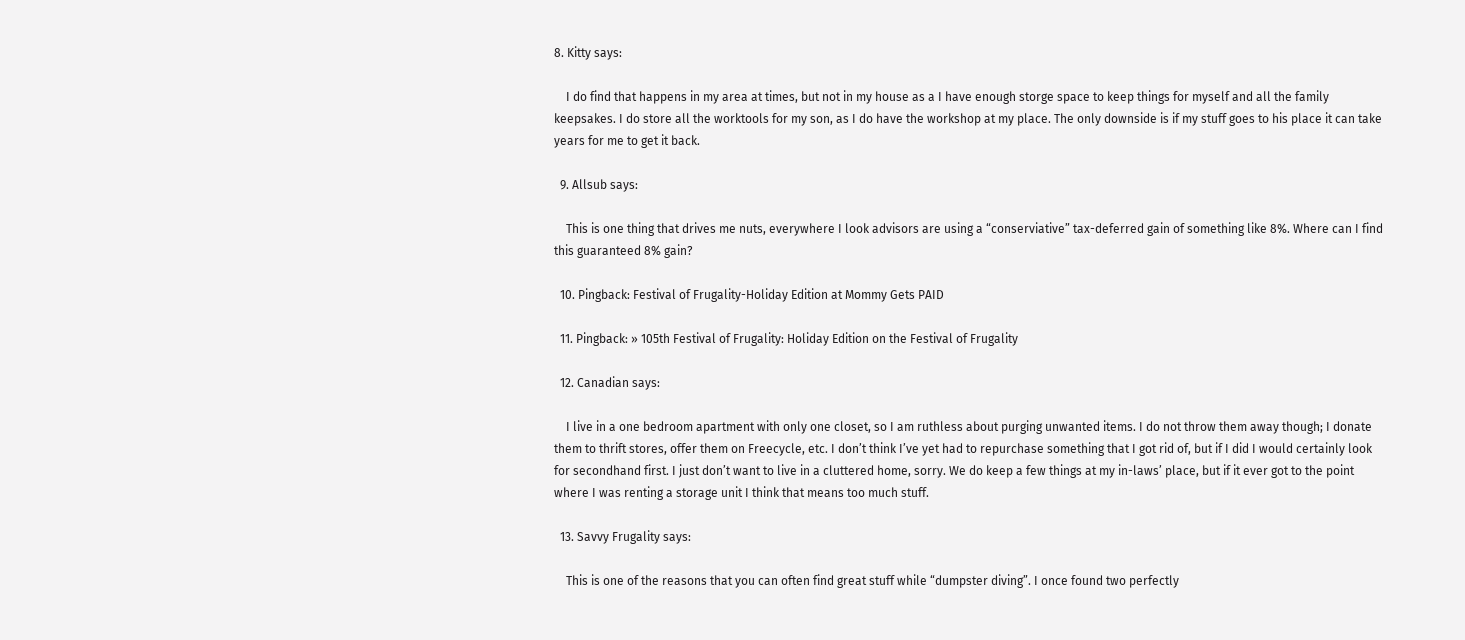8. Kitty says:

    I do find that happens in my area at times, but not in my house as a I have enough storge space to keep things for myself and all the family keepsakes. I do store all the worktools for my son, as I do have the workshop at my place. The only downside is if my stuff goes to his place it can take years for me to get it back.

  9. Allsub says:

    This is one thing that drives me nuts, everywhere I look advisors are using a “conserviative” tax-deferred gain of something like 8%. Where can I find this guaranteed 8% gain?

  10. Pingback: Festival of Frugality-Holiday Edition at Mommy Gets PAID

  11. Pingback: » 105th Festival of Frugality: Holiday Edition on the Festival of Frugality

  12. Canadian says:

    I live in a one bedroom apartment with only one closet, so I am ruthless about purging unwanted items. I do not throw them away though; I donate them to thrift stores, offer them on Freecycle, etc. I don’t think I’ve yet had to repurchase something that I got rid of, but if I did I would certainly look for secondhand first. I just don’t want to live in a cluttered home, sorry. We do keep a few things at my in-laws’ place, but if it ever got to the point where I was renting a storage unit I think that means too much stuff.

  13. Savvy Frugality says:

    This is one of the reasons that you can often find great stuff while “dumpster diving”. I once found two perfectly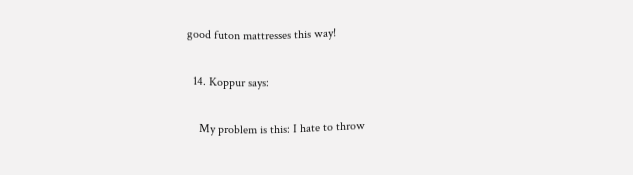good futon mattresses this way!

  14. Koppur says:

    My problem is this: I hate to throw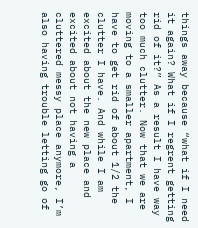things away because “what if I need it again? What if I regrent getting rid of it?” As a result I have way too much clutter. Now that we are moving to a smaller apartment, I have to get rid of about 1/2 the clutter I have. And while I am excited about the new place and excited about not having a cluttered messy place anymore, I’m also having trouble letting go of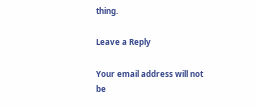thing.

Leave a Reply

Your email address will not be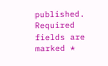published. Required fields are marked *